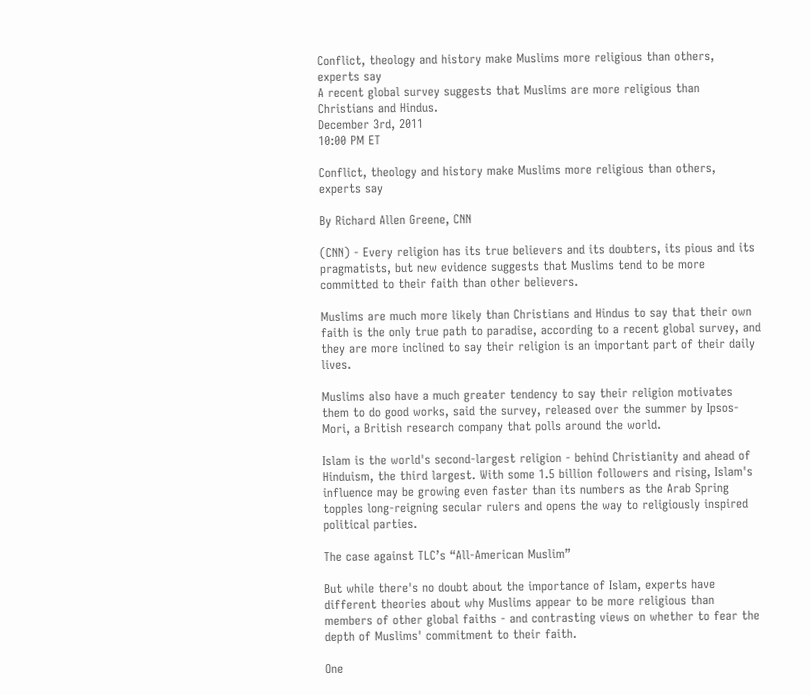Conflict, theology and history make Muslims more religious than others, experts say
A recent global survey suggests that Muslims are more religious than Christians and Hindus.
December 3rd, 2011
10:00 PM ET

Conflict, theology and history make Muslims more religious than others, experts say

By Richard Allen Greene, CNN

(CNN) - Every religion has its true believers and its doubters, its pious and its pragmatists, but new evidence suggests that Muslims tend to be more committed to their faith than other believers.

Muslims are much more likely than Christians and Hindus to say that their own faith is the only true path to paradise, according to a recent global survey, and they are more inclined to say their religion is an important part of their daily lives.

Muslims also have a much greater tendency to say their religion motivates them to do good works, said the survey, released over the summer by Ipsos-Mori, a British research company that polls around the world.

Islam is the world's second-largest religion - behind Christianity and ahead of Hinduism, the third largest. With some 1.5 billion followers and rising, Islam's influence may be growing even faster than its numbers as the Arab Spring topples long-reigning secular rulers and opens the way to religiously inspired political parties.

The case against TLC’s “All-American Muslim”

But while there's no doubt about the importance of Islam, experts have different theories about why Muslims appear to be more religious than members of other global faiths - and contrasting views on whether to fear the depth of Muslims' commitment to their faith.

One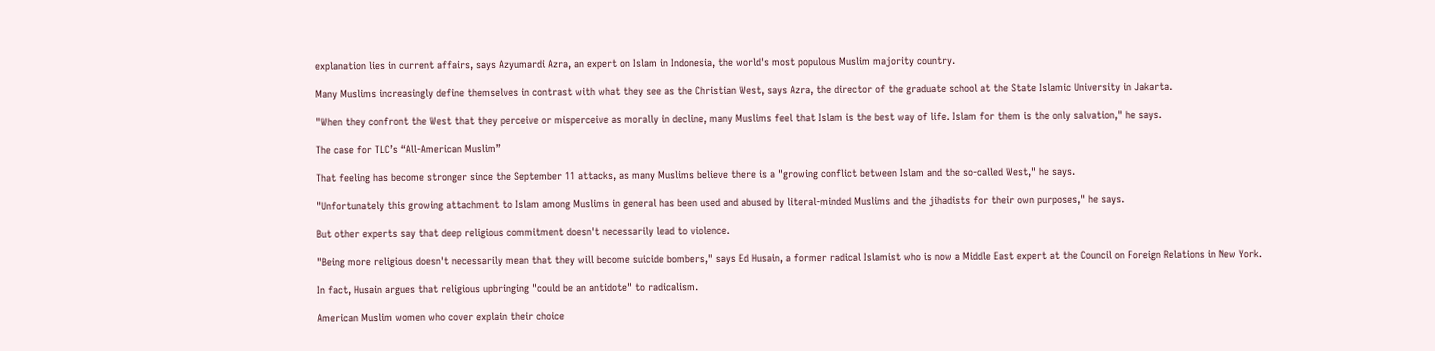explanation lies in current affairs, says Azyumardi Azra, an expert on Islam in Indonesia, the world's most populous Muslim majority country.

Many Muslims increasingly define themselves in contrast with what they see as the Christian West, says Azra, the director of the graduate school at the State Islamic University in Jakarta.

"When they confront the West that they perceive or misperceive as morally in decline, many Muslims feel that Islam is the best way of life. Islam for them is the only salvation," he says.

The case for TLC’s “All-American Muslim”

That feeling has become stronger since the September 11 attacks, as many Muslims believe there is a "growing conflict between Islam and the so-called West," he says.

"Unfortunately this growing attachment to Islam among Muslims in general has been used and abused by literal-minded Muslims and the jihadists for their own purposes," he says.

But other experts say that deep religious commitment doesn't necessarily lead to violence.

"Being more religious doesn't necessarily mean that they will become suicide bombers," says Ed Husain, a former radical Islamist who is now a Middle East expert at the Council on Foreign Relations in New York.

In fact, Husain argues that religious upbringing "could be an antidote" to radicalism.

American Muslim women who cover explain their choice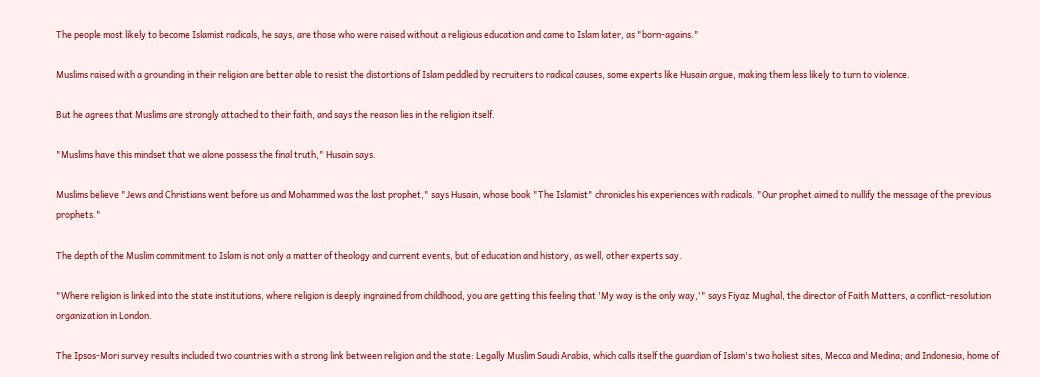The people most likely to become Islamist radicals, he says, are those who were raised without a religious education and came to Islam later, as "born-agains."

Muslims raised with a grounding in their religion are better able to resist the distortions of Islam peddled by recruiters to radical causes, some experts like Husain argue, making them less likely to turn to violence.

But he agrees that Muslims are strongly attached to their faith, and says the reason lies in the religion itself.

"Muslims have this mindset that we alone possess the final truth," Husain says.

Muslims believe "Jews and Christians went before us and Mohammed was the last prophet," says Husain, whose book "The Islamist" chronicles his experiences with radicals. "Our prophet aimed to nullify the message of the previous prophets."

The depth of the Muslim commitment to Islam is not only a matter of theology and current events, but of education and history, as well, other experts say.

"Where religion is linked into the state institutions, where religion is deeply ingrained from childhood, you are getting this feeling that 'My way is the only way,'" says Fiyaz Mughal, the director of Faith Matters, a conflict-resolution organization in London.

The Ipsos-Mori survey results included two countries with a strong link between religion and the state: Legally Muslim Saudi Arabia, which calls itself the guardian of Islam's two holiest sites, Mecca and Medina; and Indonesia, home of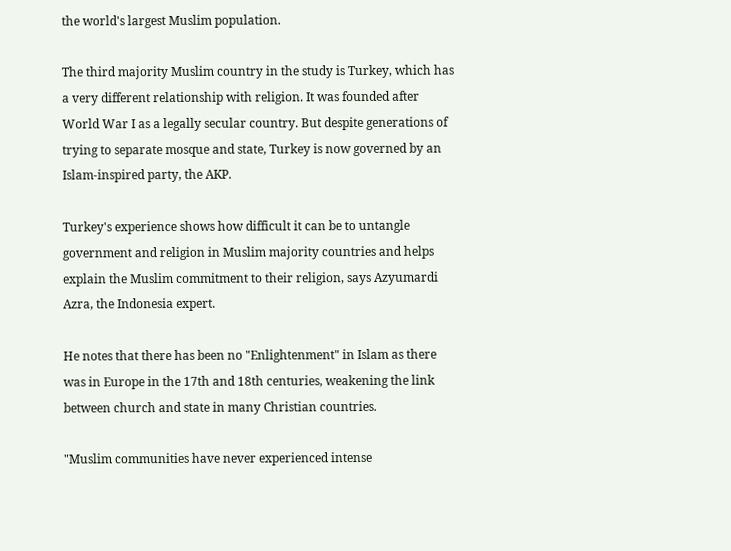the world's largest Muslim population.

The third majority Muslim country in the study is Turkey, which has a very different relationship with religion. It was founded after World War I as a legally secular country. But despite generations of trying to separate mosque and state, Turkey is now governed by an Islam-inspired party, the AKP.

Turkey's experience shows how difficult it can be to untangle government and religion in Muslim majority countries and helps explain the Muslim commitment to their religion, says Azyumardi Azra, the Indonesia expert.

He notes that there has been no "Enlightenment" in Islam as there was in Europe in the 17th and 18th centuries, weakening the link between church and state in many Christian countries.

"Muslim communities have never experienced intense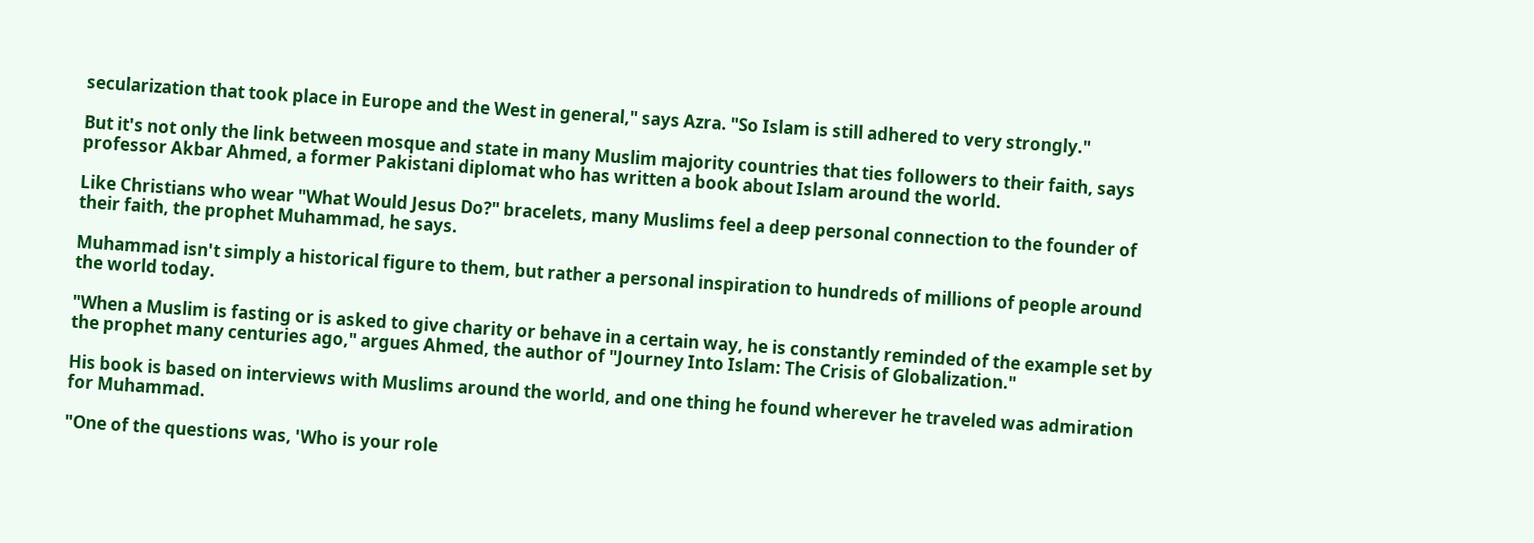secularization that took place in Europe and the West in general," says Azra. "So Islam is still adhered to very strongly."

But it's not only the link between mosque and state in many Muslim majority countries that ties followers to their faith, says professor Akbar Ahmed, a former Pakistani diplomat who has written a book about Islam around the world.

Like Christians who wear "What Would Jesus Do?" bracelets, many Muslims feel a deep personal connection to the founder of their faith, the prophet Muhammad, he says.

Muhammad isn't simply a historical figure to them, but rather a personal inspiration to hundreds of millions of people around the world today.

"When a Muslim is fasting or is asked to give charity or behave in a certain way, he is constantly reminded of the example set by the prophet many centuries ago," argues Ahmed, the author of "Journey Into Islam: The Crisis of Globalization."

His book is based on interviews with Muslims around the world, and one thing he found wherever he traveled was admiration for Muhammad.

"One of the questions was, 'Who is your role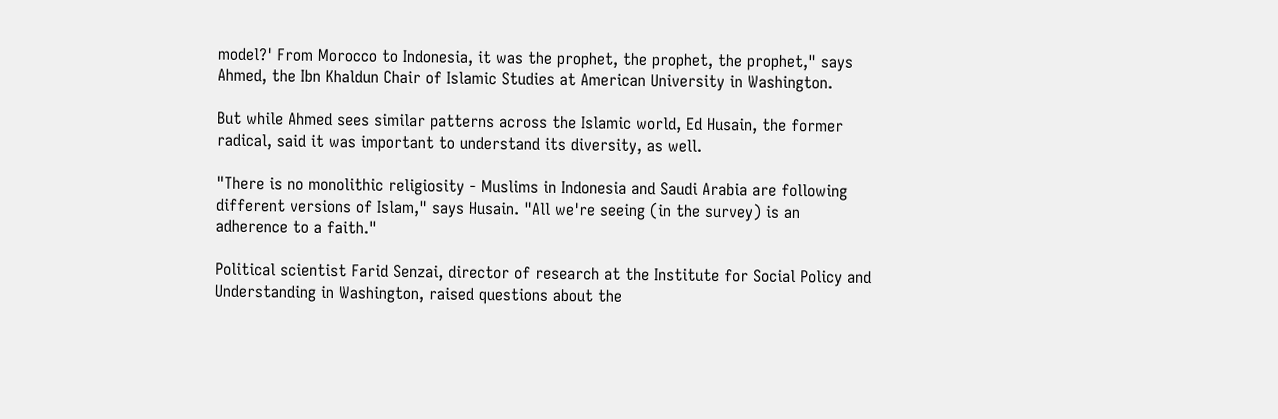model?' From Morocco to Indonesia, it was the prophet, the prophet, the prophet," says Ahmed, the Ibn Khaldun Chair of Islamic Studies at American University in Washington.

But while Ahmed sees similar patterns across the Islamic world, Ed Husain, the former radical, said it was important to understand its diversity, as well.

"There is no monolithic religiosity - Muslims in Indonesia and Saudi Arabia are following different versions of Islam," says Husain. "All we're seeing (in the survey) is an adherence to a faith."

Political scientist Farid Senzai, director of research at the Institute for Social Policy and Understanding in Washington, raised questions about the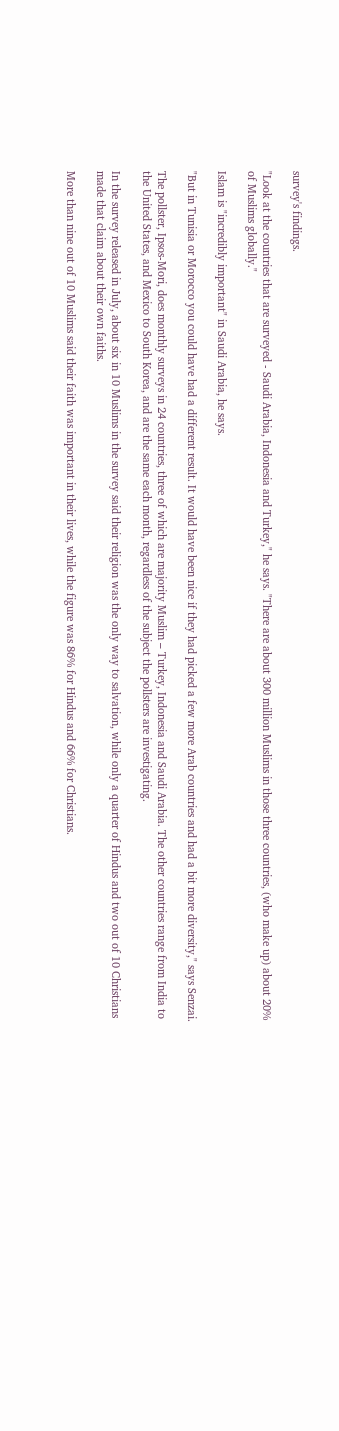survey's findings.

"Look at the countries that are surveyed - Saudi Arabia, Indonesia and Turkey," he says. "There are about 300 million Muslims in those three countries, (who make up) about 20% of Muslims globally."

Islam is "incredibly important" in Saudi Arabia, he says.

"But in Tunisia or Morocco you could have had a different result. It would have been nice if they had picked a few more Arab countries and had a bit more diversity," says Senzai.

The pollster, Ipsos-Mori, does monthly surveys in 24 countries, three of which are majority Muslim – Turkey, Indonesia and Saudi Arabia. The other countries range from India to the United States, and Mexico to South Korea, and are the same each month, regardless of the subject the pollsters are investigating.

In the survey released in July, about six in 10 Muslims in the survey said their religion was the only way to salvation, while only a quarter of Hindus and two out of 10 Christians made that claim about their own faiths.

More than nine out of 10 Muslims said their faith was important in their lives, while the figure was 86% for Hindus and 66% for Christians.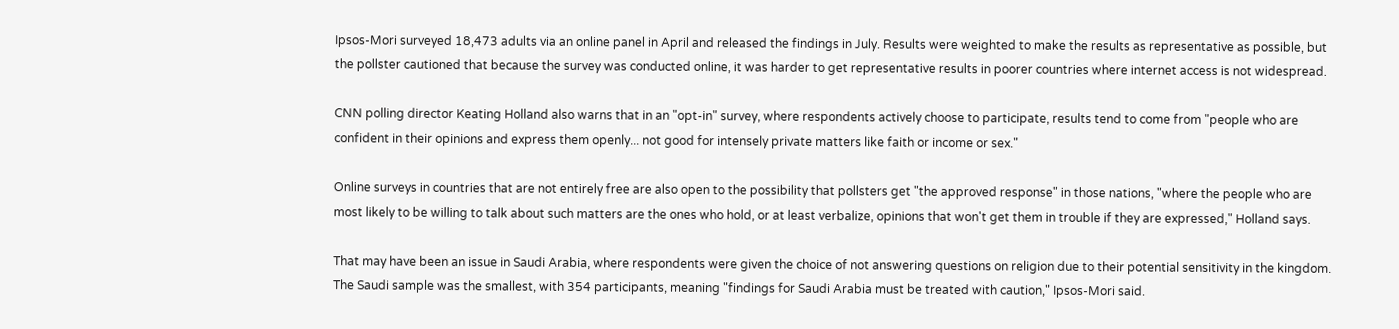Ipsos-Mori surveyed 18,473 adults via an online panel in April and released the findings in July. Results were weighted to make the results as representative as possible, but the pollster cautioned that because the survey was conducted online, it was harder to get representative results in poorer countries where internet access is not widespread.

CNN polling director Keating Holland also warns that in an "opt-in" survey, where respondents actively choose to participate, results tend to come from "people who are confident in their opinions and express them openly... not good for intensely private matters like faith or income or sex."

Online surveys in countries that are not entirely free are also open to the possibility that pollsters get "the approved response" in those nations, "where the people who are most likely to be willing to talk about such matters are the ones who hold, or at least verbalize, opinions that won't get them in trouble if they are expressed," Holland says.

That may have been an issue in Saudi Arabia, where respondents were given the choice of not answering questions on religion due to their potential sensitivity in the kingdom. The Saudi sample was the smallest, with 354 participants, meaning "findings for Saudi Arabia must be treated with caution," Ipsos-Mori said.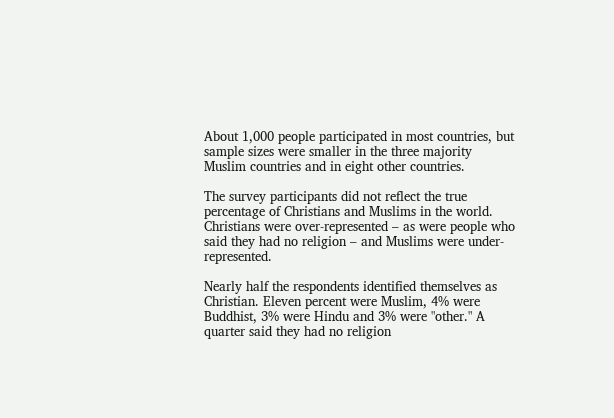About 1,000 people participated in most countries, but sample sizes were smaller in the three majority Muslim countries and in eight other countries.

The survey participants did not reflect the true percentage of Christians and Muslims in the world. Christians were over-represented – as were people who said they had no religion – and Muslims were under-represented.

Nearly half the respondents identified themselves as Christian. Eleven percent were Muslim, 4% were Buddhist, 3% were Hindu and 3% were "other." A quarter said they had no religion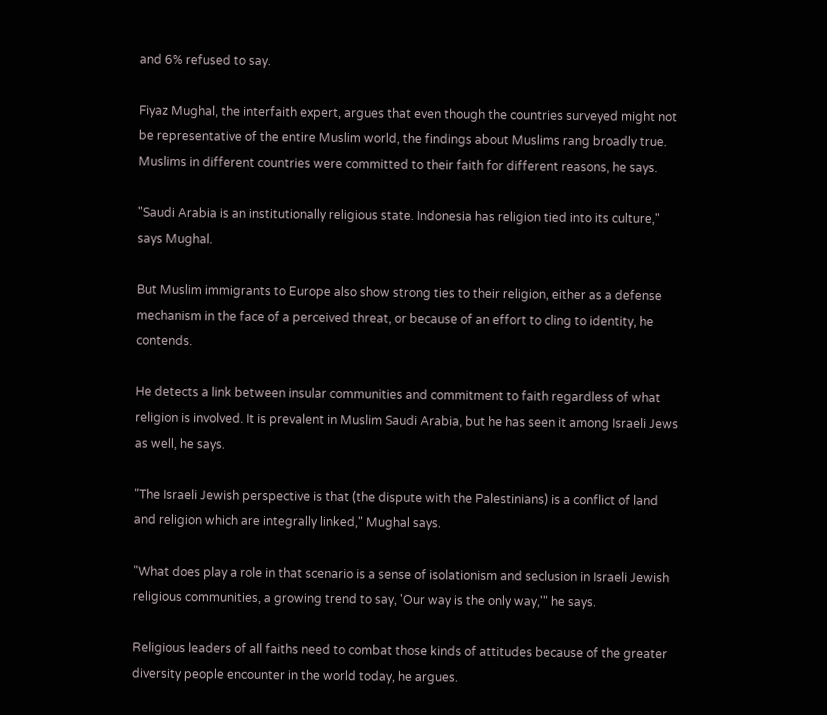and 6% refused to say.

Fiyaz Mughal, the interfaith expert, argues that even though the countries surveyed might not be representative of the entire Muslim world, the findings about Muslims rang broadly true. Muslims in different countries were committed to their faith for different reasons, he says.

"Saudi Arabia is an institutionally religious state. Indonesia has religion tied into its culture," says Mughal.

But Muslim immigrants to Europe also show strong ties to their religion, either as a defense mechanism in the face of a perceived threat, or because of an effort to cling to identity, he contends.

He detects a link between insular communities and commitment to faith regardless of what religion is involved. It is prevalent in Muslim Saudi Arabia, but he has seen it among Israeli Jews as well, he says.

"The Israeli Jewish perspective is that (the dispute with the Palestinians) is a conflict of land and religion which are integrally linked," Mughal says.

"What does play a role in that scenario is a sense of isolationism and seclusion in Israeli Jewish religious communities, a growing trend to say, 'Our way is the only way,'" he says.

Religious leaders of all faiths need to combat those kinds of attitudes because of the greater diversity people encounter in the world today, he argues.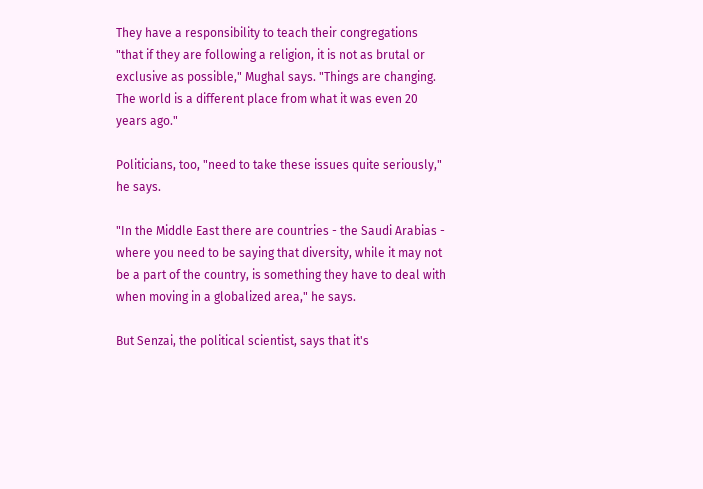They have a responsibility to teach their congregations "that if they are following a religion, it is not as brutal or exclusive as possible," Mughal says. "Things are changing. The world is a different place from what it was even 20 years ago."

Politicians, too, "need to take these issues quite seriously," he says.

"In the Middle East there are countries - the Saudi Arabias - where you need to be saying that diversity, while it may not be a part of the country, is something they have to deal with when moving in a globalized area," he says.

But Senzai, the political scientist, says that it's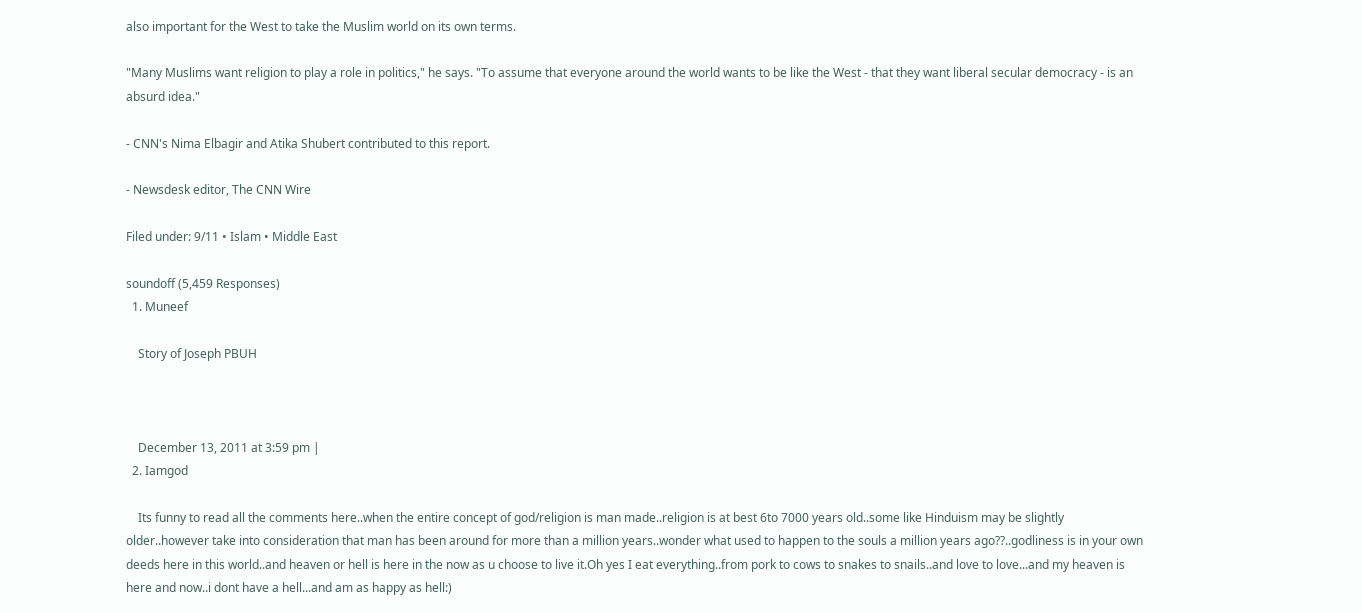also important for the West to take the Muslim world on its own terms.

"Many Muslims want religion to play a role in politics," he says. "To assume that everyone around the world wants to be like the West - that they want liberal secular democracy - is an absurd idea."

- CNN's Nima Elbagir and Atika Shubert contributed to this report.

- Newsdesk editor, The CNN Wire

Filed under: 9/11 • Islam • Middle East

soundoff (5,459 Responses)
  1. Muneef

    Story of Joseph PBUH



    December 13, 2011 at 3:59 pm |
  2. Iamgod

    Its funny to read all the comments here..when the entire concept of god/religion is man made..religion is at best 6to 7000 years old..some like Hinduism may be slightly older..however take into consideration that man has been around for more than a million years..wonder what used to happen to the souls a million years ago??..godliness is in your own deeds here in this world..and heaven or hell is here in the now as u choose to live it.Oh yes I eat everything..from pork to cows to snakes to snails..and love to love...and my heaven is here and now..i dont have a hell...and am as happy as hell:)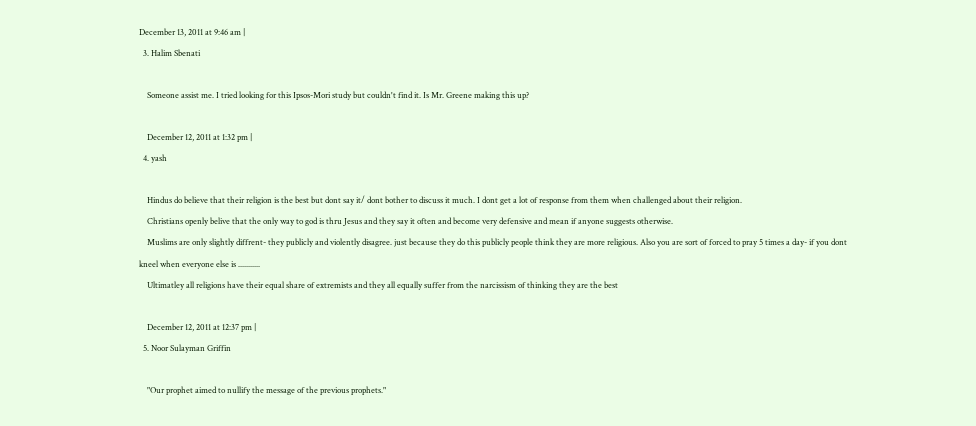December 13, 2011 at 9:46 am |
  3. Halim Sbenati

    Someone assist me. I tried looking for this Ipsos-Mori study but couldn't find it. Is Mr. Greene making this up?

    December 12, 2011 at 1:32 pm |
  4. yash

    Hindus do believe that their religion is the best but dont say it/ dont bother to discuss it much. I dont get a lot of response from them when challenged about their religion.
    Christians openly belive that the only way to god is thru Jesus and they say it often and become very defensive and mean if anyone suggests otherwise.
    Muslims are only slightly diffrent- they publicly and violently disagree. just because they do this publicly people think they are more religious. Also you are sort of forced to pray 5 times a day- if you dont kneel when everyone else is ...........
    Ultimatley all religions have their equal share of extremists and they all equally suffer from the narcissism of thinking they are the best

    December 12, 2011 at 12:37 pm |
  5. Noor Sulayman Griffin

    "Our prophet aimed to nullify the message of the previous prophets."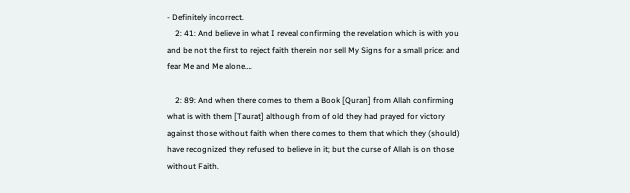- Definitely incorrect.
    2: 41: And believe in what I reveal confirming the revelation which is with you and be not the first to reject faith therein nor sell My Signs for a small price: and fear Me and Me alone….

    2: 89: And when there comes to them a Book [Quran] from Allah confirming what is with them [Taurat] although from of old they had prayed for victory against those without faith when there comes to them that which they (should) have recognized they refused to believe in it; but the curse of Allah is on those without Faith.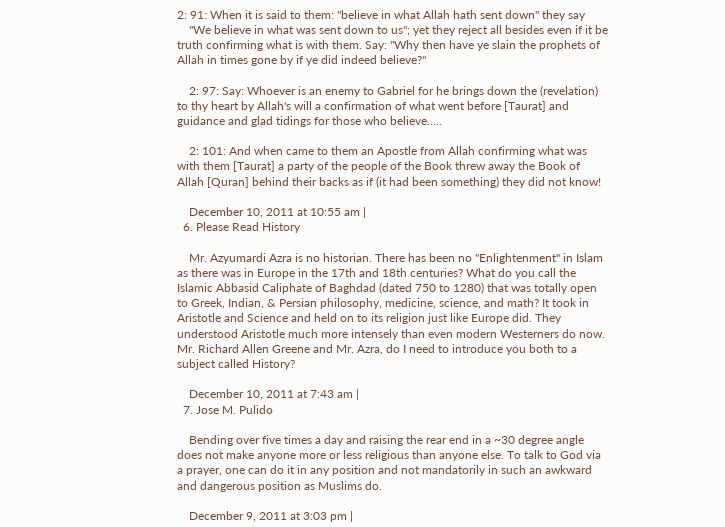2: 91: When it is said to them: "believe in what Allah hath sent down" they say
    "We believe in what was sent down to us"; yet they reject all besides even if it be truth confirming what is with them. Say: "Why then have ye slain the prophets of Allah in times gone by if ye did indeed believe?"

    2: 97: Say: Whoever is an enemy to Gabriel for he brings down the (revelation) to thy heart by Allah's will a confirmation of what went before [Taurat] and guidance and glad tidings for those who believe…..

    2: 101: And when came to them an Apostle from Allah confirming what was with them [Taurat] a party of the people of the Book threw away the Book of Allah [Quran] behind their backs as if (it had been something) they did not know!

    December 10, 2011 at 10:55 am |
  6. Please Read History

    Mr. Azyumardi Azra is no historian. There has been no "Enlightenment" in Islam as there was in Europe in the 17th and 18th centuries? What do you call the Islamic Abbasid Caliphate of Baghdad (dated 750 to 1280) that was totally open to Greek, Indian, & Persian philosophy, medicine, science, and math? It took in Aristotle and Science and held on to its religion just like Europe did. They understood Aristotle much more intensely than even modern Westerners do now. Mr. Richard Allen Greene and Mr. Azra, do I need to introduce you both to a subject called History?

    December 10, 2011 at 7:43 am |
  7. Jose M. Pulido

    Bending over five times a day and raising the rear end in a ~30 degree angle does not make anyone more or less religious than anyone else. To talk to God via a prayer, one can do it in any position and not mandatorily in such an awkward and dangerous position as Muslims do.

    December 9, 2011 at 3:03 pm |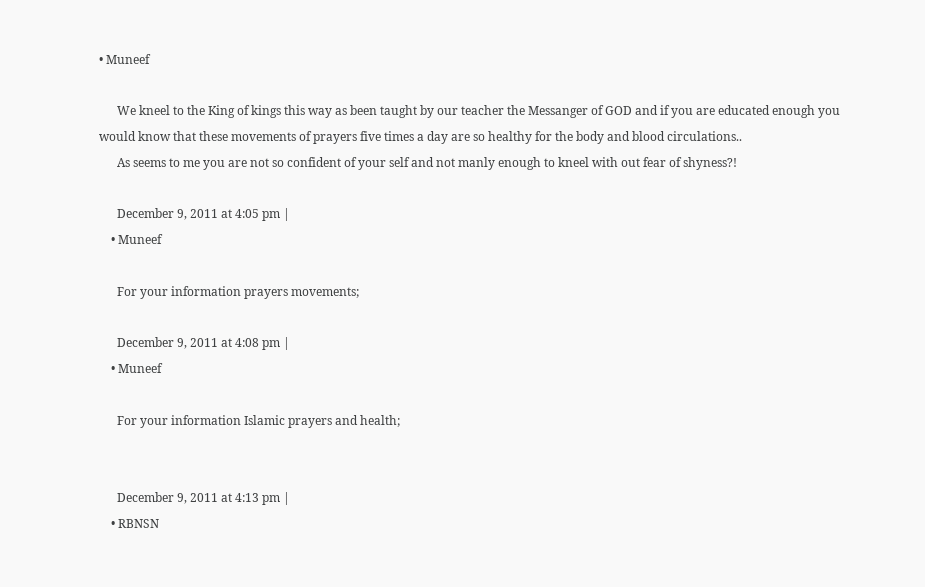• Muneef

      We kneel to the King of kings this way as been taught by our teacher the Messanger of GOD and if you are educated enough you would know that these movements of prayers five times a day are so healthy for the body and blood circulations..
      As seems to me you are not so confident of your self and not manly enough to kneel with out fear of shyness?!

      December 9, 2011 at 4:05 pm |
    • Muneef

      For your information prayers movements;

      December 9, 2011 at 4:08 pm |
    • Muneef

      For your information Islamic prayers and health;


      December 9, 2011 at 4:13 pm |
    • RBNSN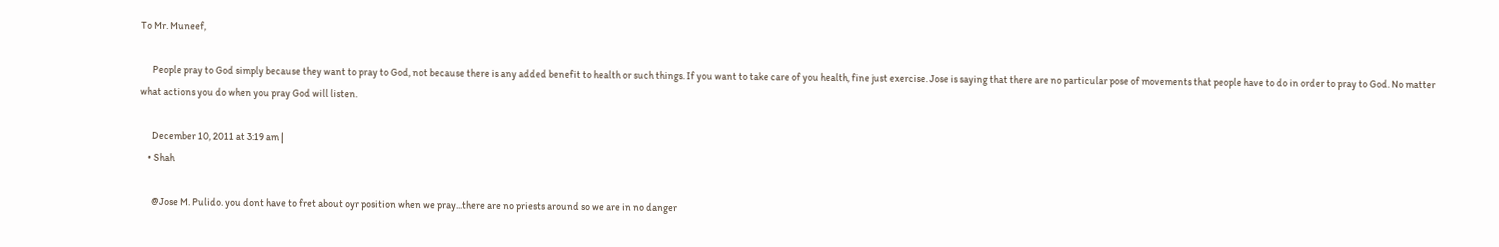To Mr. Muneef,

      People pray to God simply because they want to pray to God, not because there is any added benefit to health or such things. If you want to take care of you health, fine just exercise. Jose is saying that there are no particular pose of movements that people have to do in order to pray to God. No matter what actions you do when you pray God will listen.

      December 10, 2011 at 3:19 am |
    • Shah

      @Jose M. Pulido. you dont have to fret about oyr position when we pray...there are no priests around so we are in no danger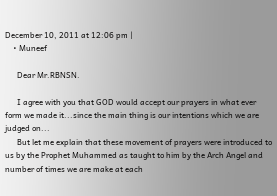December 10, 2011 at 12:06 pm |
    • Muneef

      Dear Mr.RBNSN.

      I agree with you that GOD would accept our prayers in what ever form we made it...since the main thing is our intentions which we are judged on...
      But let me explain that these movement of prayers were introduced to us by the Prophet Muhammed as taught to him by the Arch Angel and number of times we are make at each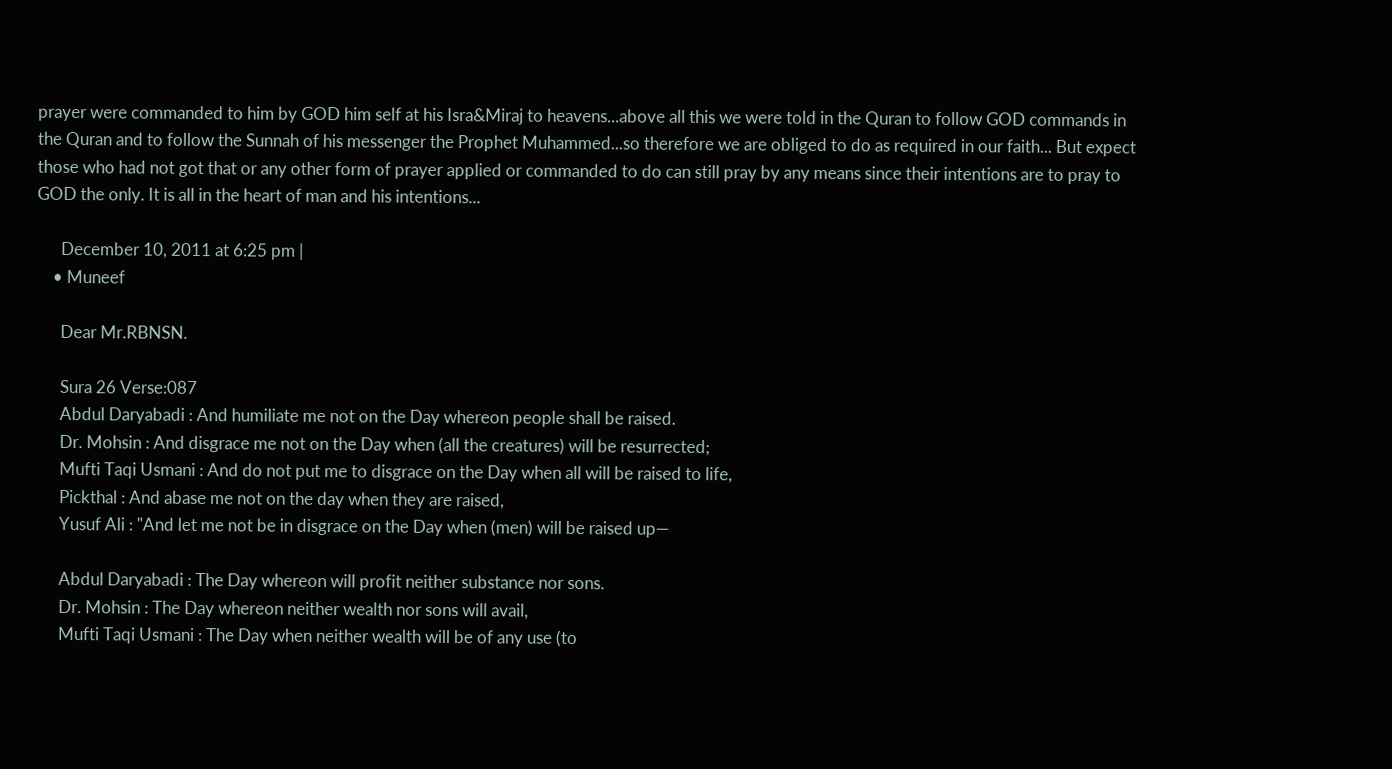prayer were commanded to him by GOD him self at his Isra&Miraj to heavens...above all this we were told in the Quran to follow GOD commands in the Quran and to follow the Sunnah of his messenger the Prophet Muhammed...so therefore we are obliged to do as required in our faith... But expect those who had not got that or any other form of prayer applied or commanded to do can still pray by any means since their intentions are to pray to GOD the only. It is all in the heart of man and his intentions...

      December 10, 2011 at 6:25 pm |
    • Muneef

      Dear Mr.RBNSN.

      Sura 26 Verse:087
      Abdul Daryabadi : And humiliate me not on the Day whereon people shall be raised.
      Dr. Mohsin : And disgrace me not on the Day when (all the creatures) will be resurrected;
      Mufti Taqi Usmani : And do not put me to disgrace on the Day when all will be raised to life,
      Pickthal : And abase me not on the day when they are raised,
      Yusuf Ali : "And let me not be in disgrace on the Day when (men) will be raised up―

      Abdul Daryabadi : The Day whereon will profit neither substance nor sons.
      Dr. Mohsin : The Day whereon neither wealth nor sons will avail,
      Mufti Taqi Usmani : The Day when neither wealth will be of any use (to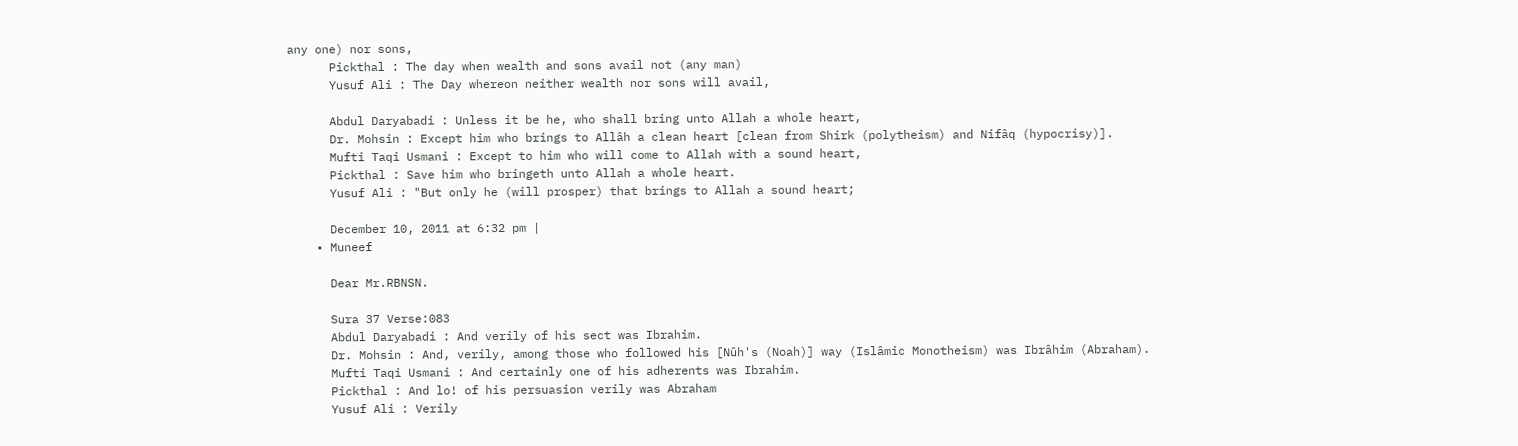any one) nor sons,
      Pickthal : The day when wealth and sons avail not (any man)
      Yusuf Ali : The Day whereon neither wealth nor sons will avail,

      Abdul Daryabadi : Unless it be he, who shall bring unto Allah a whole heart,
      Dr. Mohsin : Except him who brings to Allâh a clean heart [clean from Shirk (polytheism) and Nifâq (hypocrisy)].
      Mufti Taqi Usmani : Except to him who will come to Allah with a sound heart,
      Pickthal : Save him who bringeth unto Allah a whole heart.
      Yusuf Ali : "But only he (will prosper) that brings to Allah a sound heart;

      December 10, 2011 at 6:32 pm |
    • Muneef

      Dear Mr.RBNSN.

      Sura 37 Verse:083
      Abdul Daryabadi : And verily of his sect was Ibrahim.
      Dr. Mohsin : And, verily, among those who followed his [Nûh's (Noah)] way (Islâmic Monotheism) was Ibrâhim (Abraham).
      Mufti Taqi Usmani : And certainly one of his adherents was Ibrahim.
      Pickthal : And lo! of his persuasion verily was Abraham
      Yusuf Ali : Verily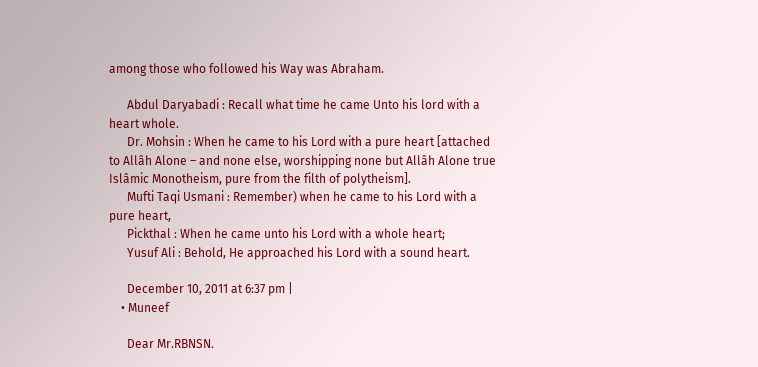among those who followed his Way was Abraham.

      Abdul Daryabadi : Recall what time he came Unto his lord with a heart whole.
      Dr. Mohsin : When he came to his Lord with a pure heart [attached to Allâh Alone – and none else, worshipping none but Allâh Alone true Islâmic Monotheism, pure from the filth of polytheism].
      Mufti Taqi Usmani : Remember) when he came to his Lord with a pure heart,
      Pickthal : When he came unto his Lord with a whole heart;
      Yusuf Ali : Behold, He approached his Lord with a sound heart.

      December 10, 2011 at 6:37 pm |
    • Muneef

      Dear Mr.RBNSN.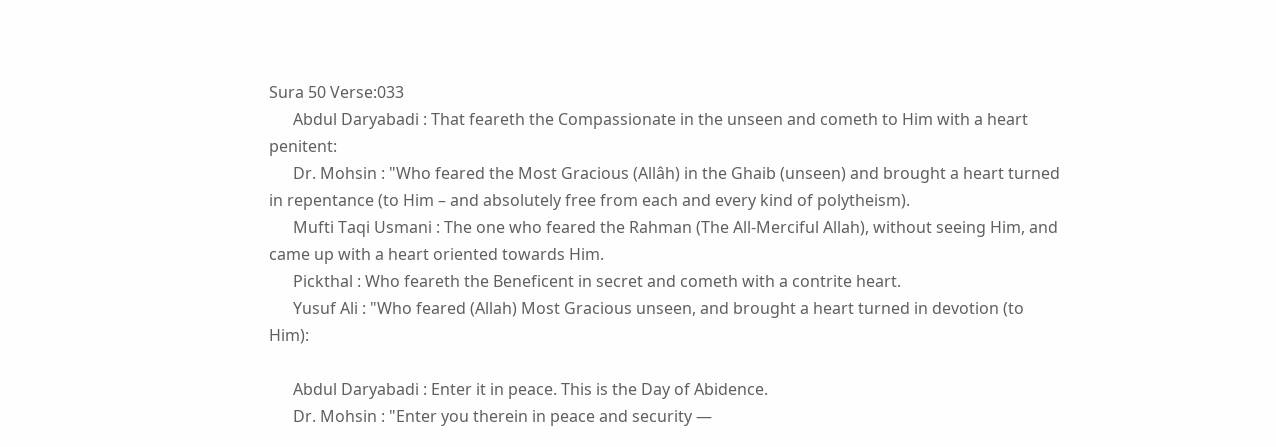Sura 50 Verse:033
      Abdul Daryabadi : That feareth the Compassionate in the unseen and cometh to Him with a heart penitent:
      Dr. Mohsin : "Who feared the Most Gracious (Allâh) in the Ghaib (unseen) and brought a heart turned in repentance (to Him – and absolutely free from each and every kind of polytheism).
      Mufti Taqi Usmani : The one who feared the Rahman (The All-Merciful Allah), without seeing Him, and came up with a heart oriented towards Him.
      Pickthal : Who feareth the Beneficent in secret and cometh with a contrite heart.
      Yusuf Ali : "Who feared (Allah) Most Gracious unseen, and brought a heart turned in devotion (to Him):

      Abdul Daryabadi : Enter it in peace. This is the Day of Abidence.
      Dr. Mohsin : "Enter you therein in peace and security —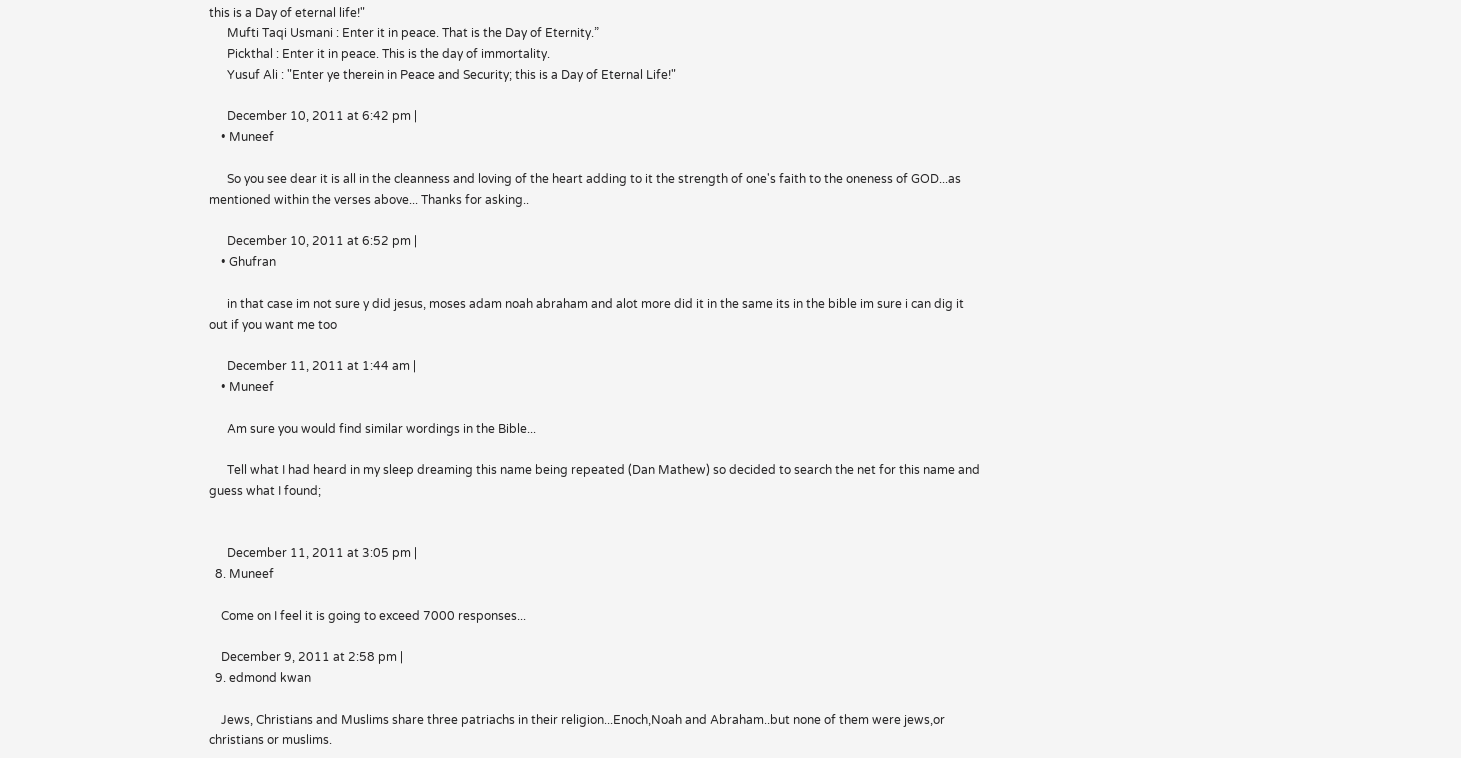this is a Day of eternal life!"
      Mufti Taqi Usmani : Enter it in peace. That is the Day of Eternity.”
      Pickthal : Enter it in peace. This is the day of immortality.
      Yusuf Ali : "Enter ye therein in Peace and Security; this is a Day of Eternal Life!"

      December 10, 2011 at 6:42 pm |
    • Muneef

      So you see dear it is all in the cleanness and loving of the heart adding to it the strength of one's faith to the oneness of GOD...as mentioned within the verses above... Thanks for asking..

      December 10, 2011 at 6:52 pm |
    • Ghufran

      in that case im not sure y did jesus, moses adam noah abraham and alot more did it in the same its in the bible im sure i can dig it out if you want me too

      December 11, 2011 at 1:44 am |
    • Muneef

      Am sure you would find similar wordings in the Bible...

      Tell what I had heard in my sleep dreaming this name being repeated (Dan Mathew) so decided to search the net for this name and guess what I found;


      December 11, 2011 at 3:05 pm |
  8. Muneef

    Come on I feel it is going to exceed 7000 responses...

    December 9, 2011 at 2:58 pm |
  9. edmond kwan

    Jews, Christians and Muslims share three patriachs in their religion...Enoch,Noah and Abraham..but none of them were jews,or christians or muslims.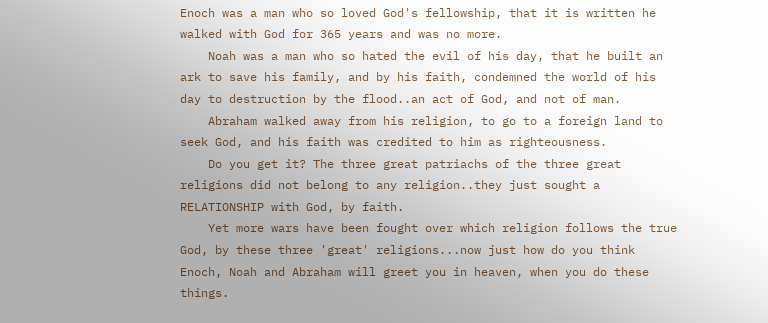Enoch was a man who so loved God's fellowship, that it is written he walked with God for 365 years and was no more.
    Noah was a man who so hated the evil of his day, that he built an ark to save his family, and by his faith, condemned the world of his day to destruction by the flood..an act of God, and not of man.
    Abraham walked away from his religion, to go to a foreign land to seek God, and his faith was credited to him as righteousness.
    Do you get it? The three great patriachs of the three great religions did not belong to any religion..they just sought a RELATIONSHIP with God, by faith.
    Yet more wars have been fought over which religion follows the true God, by these three 'great' religions...now just how do you think Enoch, Noah and Abraham will greet you in heaven, when you do these things.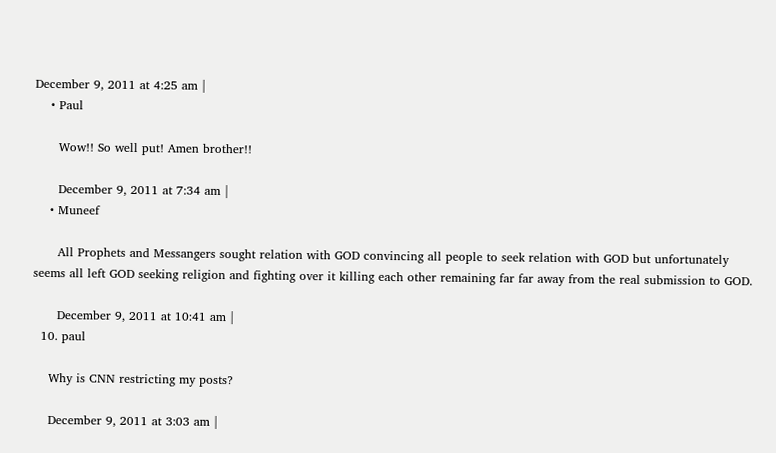December 9, 2011 at 4:25 am |
    • Paul

      Wow!! So well put! Amen brother!!

      December 9, 2011 at 7:34 am |
    • Muneef

      All Prophets and Messangers sought relation with GOD convincing all people to seek relation with GOD but unfortunately seems all left GOD seeking religion and fighting over it killing each other remaining far far away from the real submission to GOD.

      December 9, 2011 at 10:41 am |
  10. paul

    Why is CNN restricting my posts?

    December 9, 2011 at 3:03 am |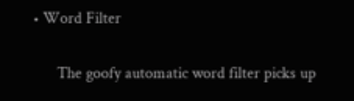• Word Filter

      The goofy automatic word filter picks up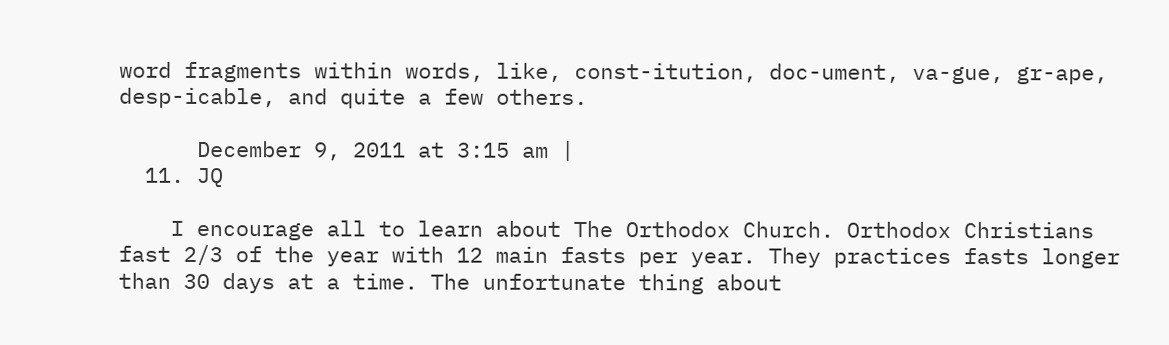word fragments within words, like, const-itution, doc-ument, va-gue, gr-ape, desp-icable, and quite a few others.

      December 9, 2011 at 3:15 am |
  11. JQ

    I encourage all to learn about The Orthodox Church. Orthodox Christians fast 2/3 of the year with 12 main fasts per year. They practices fasts longer than 30 days at a time. The unfortunate thing about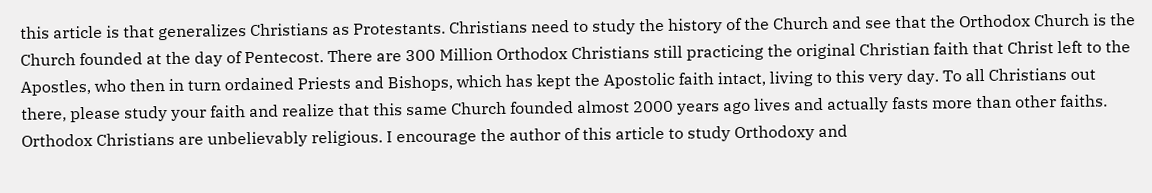this article is that generalizes Christians as Protestants. Christians need to study the history of the Church and see that the Orthodox Church is the Church founded at the day of Pentecost. There are 300 Million Orthodox Christians still practicing the original Christian faith that Christ left to the Apostles, who then in turn ordained Priests and Bishops, which has kept the Apostolic faith intact, living to this very day. To all Christians out there, please study your faith and realize that this same Church founded almost 2000 years ago lives and actually fasts more than other faiths. Orthodox Christians are unbelievably religious. I encourage the author of this article to study Orthodoxy and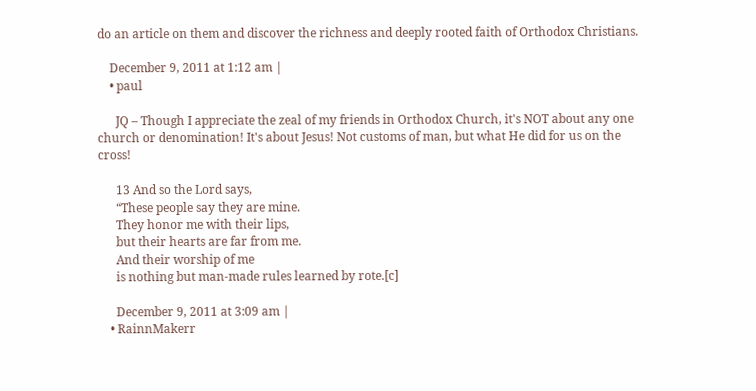do an article on them and discover the richness and deeply rooted faith of Orthodox Christians.

    December 9, 2011 at 1:12 am |
    • paul

      JQ – Though I appreciate the zeal of my friends in Orthodox Church, it's NOT about any one church or denomination! It's about Jesus! Not customs of man, but what He did for us on the cross!

      13 And so the Lord says,
      “These people say they are mine.
      They honor me with their lips,
      but their hearts are far from me.
      And their worship of me
      is nothing but man-made rules learned by rote.[c]

      December 9, 2011 at 3:09 am |
    • RainnMakerr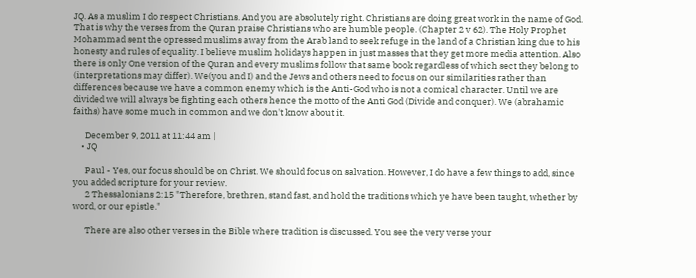JQ. As a muslim I do respect Christians. And you are absolutely right. Christians are doing great work in the name of God. That is why the verses from the Quran praise Christians who are humble people. (Chapter 2 v 62). The Holy Prophet Mohammad sent the opressed muslims away from the Arab land to seek refuge in the land of a Christian king due to his honesty and rules of equality. I believe muslim holidays happen in just masses that they get more media attention. Also there is only One version of the Quran and every muslims follow that same book regardless of which sect they belong to (interpretations may differ). We(you and I) and the Jews and others need to focus on our similarities rather than differences because we have a common enemy which is the Anti-God who is not a comical character. Until we are divided we will always be fighting each others hence the motto of the Anti God (Divide and conquer). We (abrahamic faiths) have some much in common and we don't know about it.

      December 9, 2011 at 11:44 am |
    • JQ

      Paul - Yes, our focus should be on Christ. We should focus on salvation. However, I do have a few things to add, since you added scripture for your review.
      2 Thessalonians 2:15 "Therefore, brethren, stand fast, and hold the traditions which ye have been taught, whether by word, or our epistle."

      There are also other verses in the Bible where tradition is discussed. You see the very verse your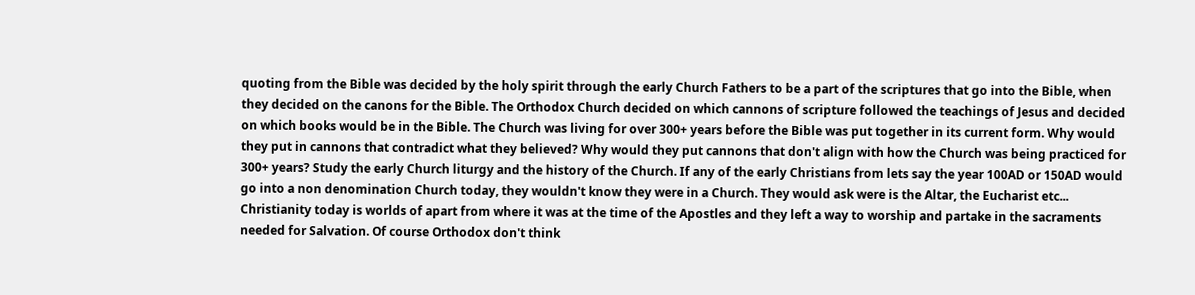quoting from the Bible was decided by the holy spirit through the early Church Fathers to be a part of the scriptures that go into the Bible, when they decided on the canons for the Bible. The Orthodox Church decided on which cannons of scripture followed the teachings of Jesus and decided on which books would be in the Bible. The Church was living for over 300+ years before the Bible was put together in its current form. Why would they put in cannons that contradict what they believed? Why would they put cannons that don't align with how the Church was being practiced for 300+ years? Study the early Church liturgy and the history of the Church. If any of the early Christians from lets say the year 100AD or 150AD would go into a non denomination Church today, they wouldn't know they were in a Church. They would ask were is the Altar, the Eucharist etc... Christianity today is worlds of apart from where it was at the time of the Apostles and they left a way to worship and partake in the sacraments needed for Salvation. Of course Orthodox don't think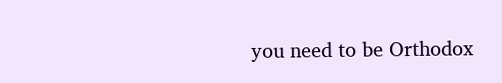you need to be Orthodox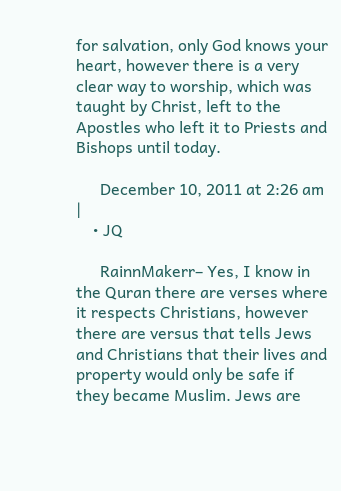for salvation, only God knows your heart, however there is a very clear way to worship, which was taught by Christ, left to the Apostles who left it to Priests and Bishops until today.

      December 10, 2011 at 2:26 am |
    • JQ

      RainnMakerr– Yes, I know in the Quran there are verses where it respects Christians, however there are versus that tells Jews and Christians that their lives and property would only be safe if they became Muslim. Jews are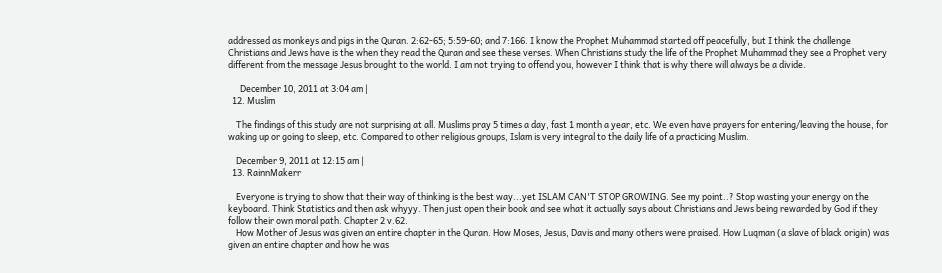addressed as monkeys and pigs in the Quran. 2:62-65; 5:59-60; and 7:166. I know the Prophet Muhammad started off peacefully, but I think the challenge Christians and Jews have is the when they read the Quran and see these verses. When Christians study the life of the Prophet Muhammad they see a Prophet very different from the message Jesus brought to the world. I am not trying to offend you, however I think that is why there will always be a divide.

      December 10, 2011 at 3:04 am |
  12. Muslim

    The findings of this study are not surprising at all. Muslims pray 5 times a day, fast 1 month a year, etc. We even have prayers for entering/leaving the house, for waking up or going to sleep, etc. Compared to other religious groups, Islam is very integral to the daily life of a practicing Muslim.

    December 9, 2011 at 12:15 am |
  13. RainnMakerr

    Everyone is trying to show that their way of thinking is the best way...yet ISLAM CAN'T STOP GROWING. See my point..? Stop wasting your energy on the keyboard. Think Statistics and then ask whyyy. Then just open their book and see what it actually says about Christians and Jews being rewarded by God if they follow their own moral path. Chapter 2 v.62.
    How Mother of Jesus was given an entire chapter in the Quran. How Moses, Jesus, Davis and many others were praised. How Luqman (a slave of black origin) was given an entire chapter and how he was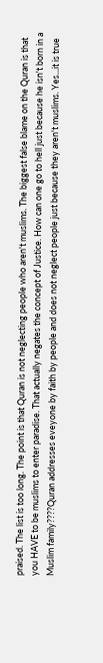praised. The list is too long. The point is that Quran is not neglecting people who aren't muslims. The biggest false blame on the Quran is that you HAVE to be muslims to enter paradise. That actually negates the concept of Justice. How can one go to hell just because he isn't born in a Muslim family????Quran addresses eveyone by faith by people and does not neglect people just because they aren't muslims. Yes...it is true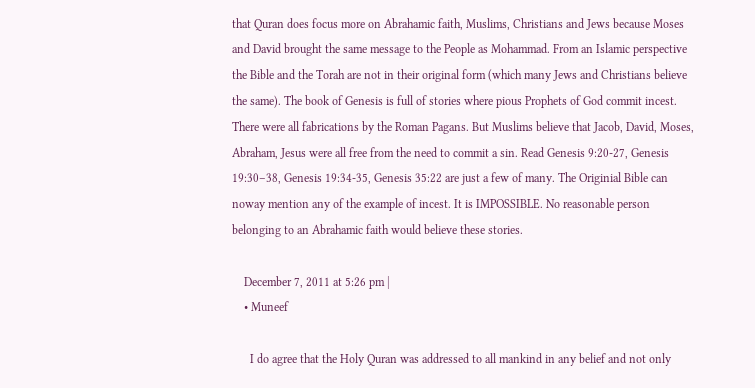that Quran does focus more on Abrahamic faith, Muslims, Christians and Jews because Moses and David brought the same message to the People as Mohammad. From an Islamic perspective the Bible and the Torah are not in their original form (which many Jews and Christians believe the same). The book of Genesis is full of stories where pious Prophets of God commit incest. There were all fabrications by the Roman Pagans. But Muslims believe that Jacob, David, Moses, Abraham, Jesus were all free from the need to commit a sin. Read Genesis 9:20-27, Genesis 19:30–38, Genesis 19:34-35, Genesis 35:22 are just a few of many. The Originial Bible can noway mention any of the example of incest. It is IMPOSSIBLE. No reasonable person belonging to an Abrahamic faith would believe these stories.

    December 7, 2011 at 5:26 pm |
    • Muneef

      I do agree that the Holy Quran was addressed to all mankind in any belief and not only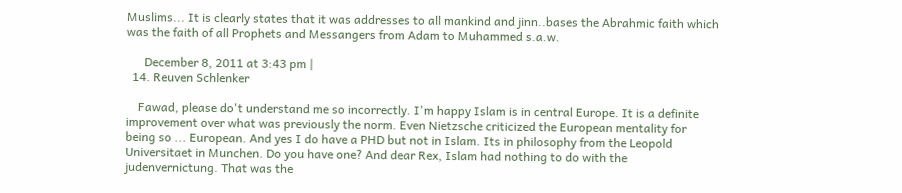Muslims... It is clearly states that it was addresses to all mankind and jinn..bases the Abrahmic faith which was the faith of all Prophets and Messangers from Adam to Muhammed s.a.w.

      December 8, 2011 at 3:43 pm |
  14. Reuven Schlenker

    Fawad, please do't understand me so incorrectly. I'm happy Islam is in central Europe. It is a definite improvement over what was previously the norm. Even Nietzsche criticized the European mentality for being so ... European. And yes I do have a PHD but not in Islam. Its in philosophy from the Leopold Universitaet in Munchen. Do you have one? And dear Rex, Islam had nothing to do with the judenvernictung. That was the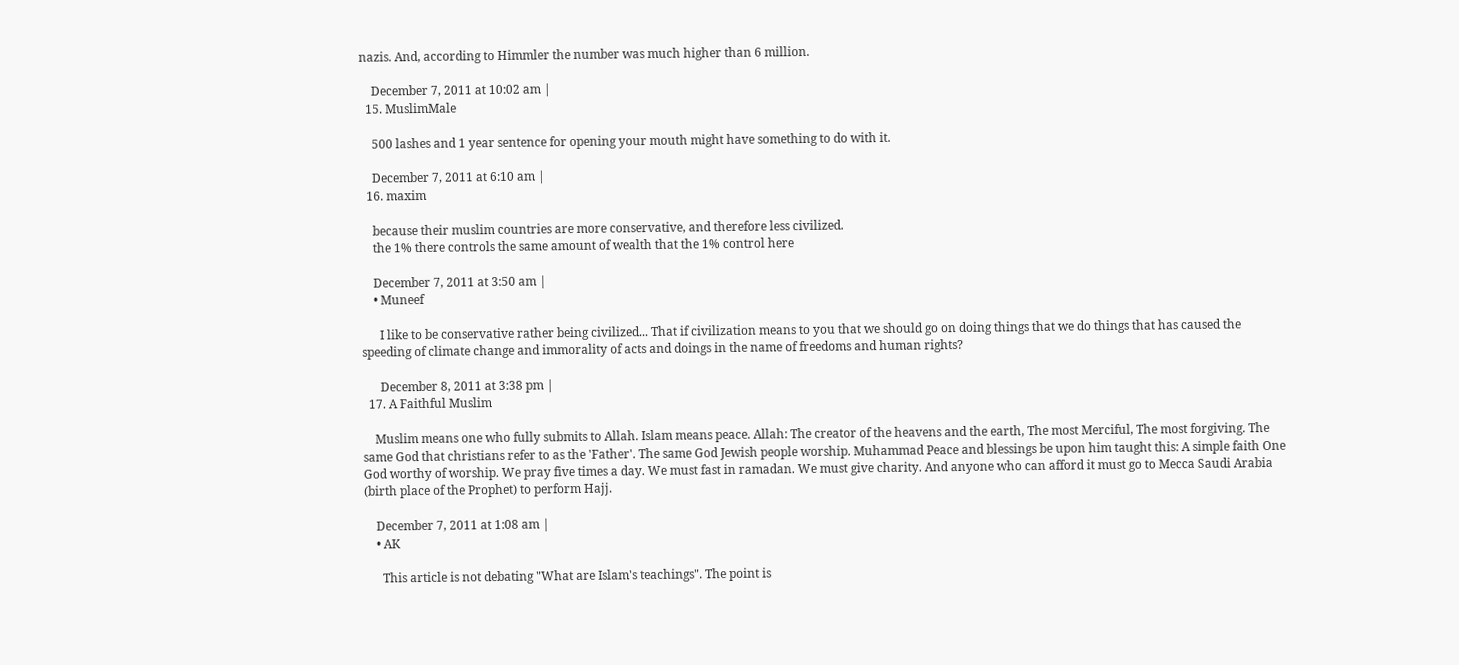nazis. And, according to Himmler the number was much higher than 6 million.

    December 7, 2011 at 10:02 am |
  15. MuslimMale

    500 lashes and 1 year sentence for opening your mouth might have something to do with it.

    December 7, 2011 at 6:10 am |
  16. maxim

    because their muslim countries are more conservative, and therefore less civilized.
    the 1% there controls the same amount of wealth that the 1% control here

    December 7, 2011 at 3:50 am |
    • Muneef

      I like to be conservative rather being civilized... That if civilization means to you that we should go on doing things that we do things that has caused the speeding of climate change and immorality of acts and doings in the name of freedoms and human rights?

      December 8, 2011 at 3:38 pm |
  17. A Faithful Muslim

    Muslim means one who fully submits to Allah. Islam means peace. Allah: The creator of the heavens and the earth, The most Merciful, The most forgiving. The same God that christians refer to as the 'Father'. The same God Jewish people worship. Muhammad Peace and blessings be upon him taught this: A simple faith One God worthy of worship. We pray five times a day. We must fast in ramadan. We must give charity. And anyone who can afford it must go to Mecca Saudi Arabia (birth place of the Prophet) to perform Hajj.

    December 7, 2011 at 1:08 am |
    • AK

      This article is not debating "What are Islam's teachings". The point is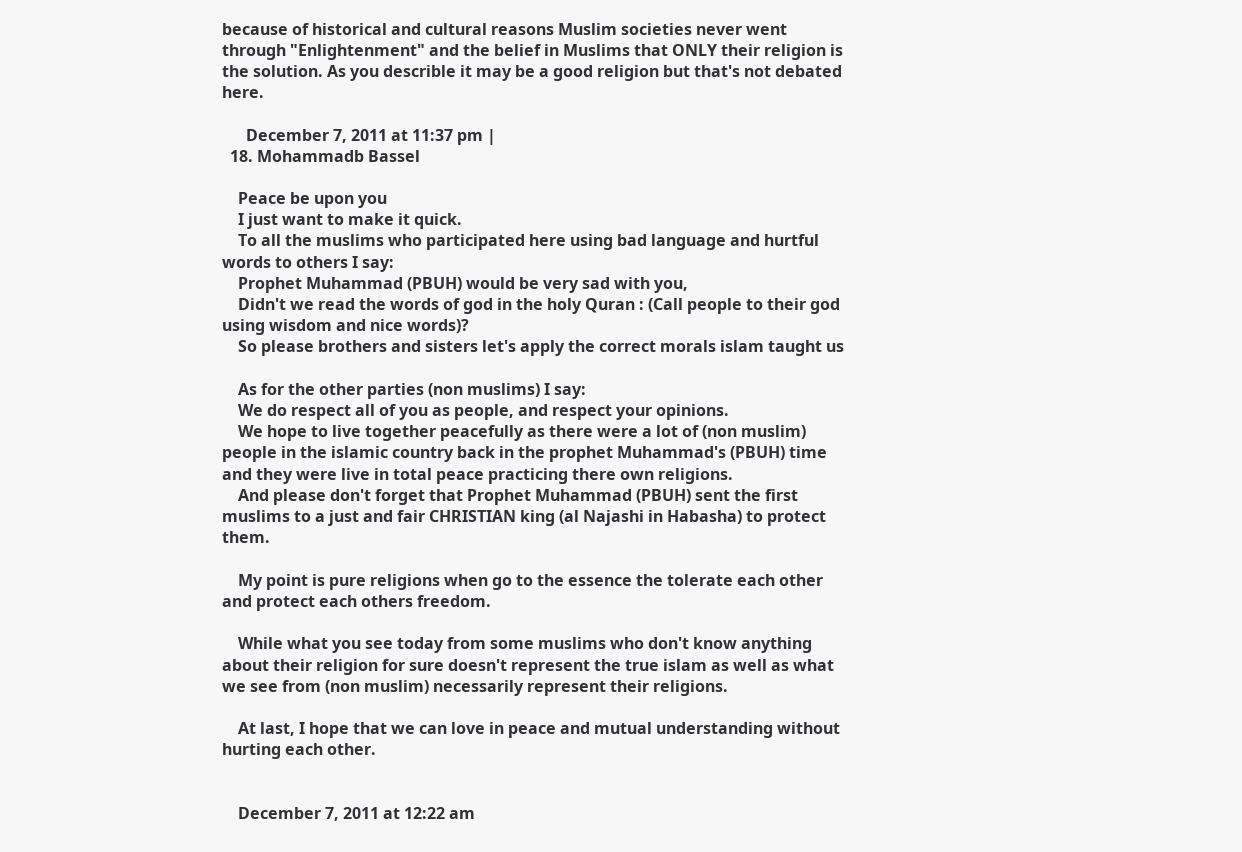because of historical and cultural reasons Muslim societies never went through "Enlightenment" and the belief in Muslims that ONLY their religion is the solution. As you describle it may be a good religion but that's not debated here.

      December 7, 2011 at 11:37 pm |
  18. Mohammadb Bassel

    Peace be upon you
    I just want to make it quick.
    To all the muslims who participated here using bad language and hurtful words to others I say:
    Prophet Muhammad (PBUH) would be very sad with you,
    Didn't we read the words of god in the holy Quran : (Call people to their god using wisdom and nice words)?
    So please brothers and sisters let's apply the correct morals islam taught us

    As for the other parties (non muslims) I say:
    We do respect all of you as people, and respect your opinions.
    We hope to live together peacefully as there were a lot of (non muslim) people in the islamic country back in the prophet Muhammad's (PBUH) time and they were live in total peace practicing there own religions.
    And please don't forget that Prophet Muhammad (PBUH) sent the first muslims to a just and fair CHRISTIAN king (al Najashi in Habasha) to protect them.

    My point is pure religions when go to the essence the tolerate each other and protect each others freedom.

    While what you see today from some muslims who don't know anything about their religion for sure doesn't represent the true islam as well as what we see from (non muslim) necessarily represent their religions.

    At last, I hope that we can love in peace and mutual understanding without hurting each other.


    December 7, 2011 at 12:22 am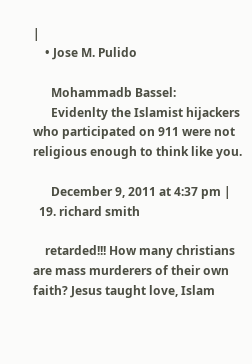|
    • Jose M. Pulido

      Mohammadb Bassel:
      Evidenlty the Islamist hijackers who participated on 911 were not religious enough to think like you.

      December 9, 2011 at 4:37 pm |
  19. richard smith

    retarded!!! How many christians are mass murderers of their own faith? Jesus taught love, Islam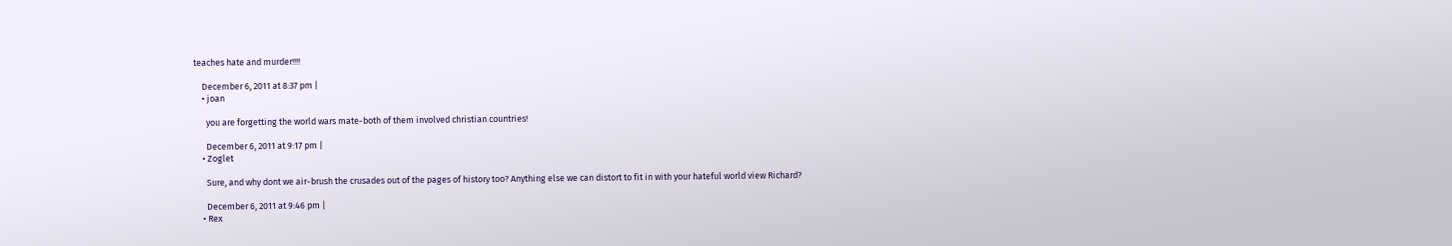teaches hate and murder!!!!

    December 6, 2011 at 8:37 pm |
    • joan

      you are forgetting the world wars mate-both of them involved christian countries!

      December 6, 2011 at 9:17 pm |
    • Zoglet

      Sure, and why dont we air-brush the crusades out of the pages of history too? Anything else we can distort to fit in with your hateful world view Richard?

      December 6, 2011 at 9:46 pm |
    • Rex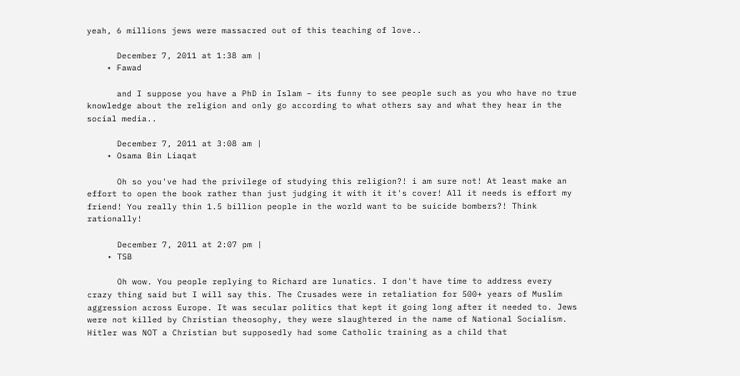yeah, 6 millions jews were massacred out of this teaching of love..

      December 7, 2011 at 1:38 am |
    • Fawad

      and I suppose you have a PhD in Islam – its funny to see people such as you who have no true knowledge about the religion and only go according to what others say and what they hear in the social media..

      December 7, 2011 at 3:08 am |
    • Osama Bin Liaqat

      Oh so you've had the privilege of studying this religion?! i am sure not! At least make an effort to open the book rather than just judging it with it it's cover! All it needs is effort my friend! You really thin 1.5 billion people in the world want to be suicide bombers?! Think rationally!

      December 7, 2011 at 2:07 pm |
    • TSB

      Oh wow. You people replying to Richard are lunatics. I don't have time to address every crazy thing said but I will say this. The Crusades were in retaliation for 500+ years of Muslim aggression across Europe. It was secular politics that kept it going long after it needed to. Jews were not killed by Christian theosophy, they were slaughtered in the name of National Socialism. Hitler was NOT a Christian but supposedly had some Catholic training as a child that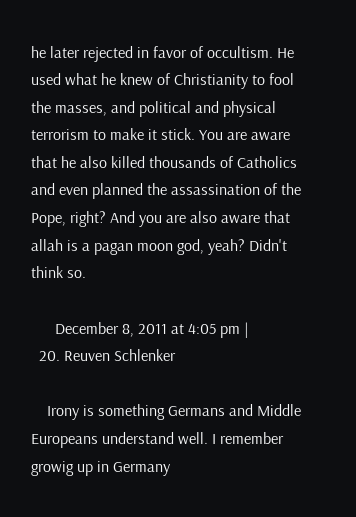he later rejected in favor of occultism. He used what he knew of Christianity to fool the masses, and political and physical terrorism to make it stick. You are aware that he also killed thousands of Catholics and even planned the assassination of the Pope, right? And you are also aware that allah is a pagan moon god, yeah? Didn't think so.

      December 8, 2011 at 4:05 pm |
  20. Reuven Schlenker

    Irony is something Germans and Middle Europeans understand well. I remember growig up in Germany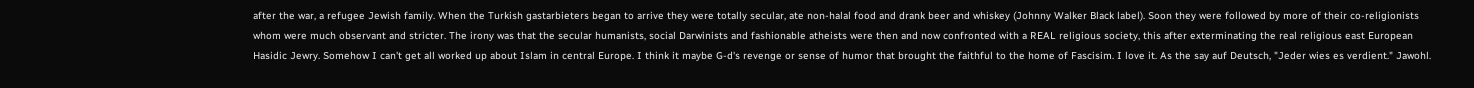after the war, a refugee Jewish family. When the Turkish gastarbieters began to arrive they were totally secular, ate non-halal food and drank beer and whiskey (Johnny Walker Black label). Soon they were followed by more of their co-religionists whom were much observant and stricter. The irony was that the secular humanists, social Darwinists and fashionable atheists were then and now confronted with a REAL religious society, this after exterminating the real religious east European Hasidic Jewry. Somehow I can't get all worked up about Islam in central Europe. I think it maybe G-d's revenge or sense of humor that brought the faithful to the home of Fascisim. I love it. As the say auf Deutsch, "Jeder wies es verdient." Jawohl.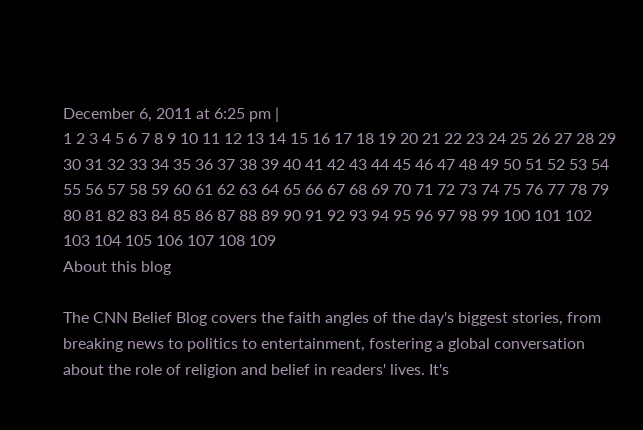December 6, 2011 at 6:25 pm |
1 2 3 4 5 6 7 8 9 10 11 12 13 14 15 16 17 18 19 20 21 22 23 24 25 26 27 28 29 30 31 32 33 34 35 36 37 38 39 40 41 42 43 44 45 46 47 48 49 50 51 52 53 54 55 56 57 58 59 60 61 62 63 64 65 66 67 68 69 70 71 72 73 74 75 76 77 78 79 80 81 82 83 84 85 86 87 88 89 90 91 92 93 94 95 96 97 98 99 100 101 102 103 104 105 106 107 108 109
About this blog

The CNN Belief Blog covers the faith angles of the day's biggest stories, from breaking news to politics to entertainment, fostering a global conversation about the role of religion and belief in readers' lives. It's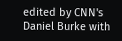edited by CNN's Daniel Burke with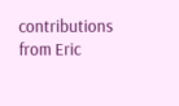contributions from Eric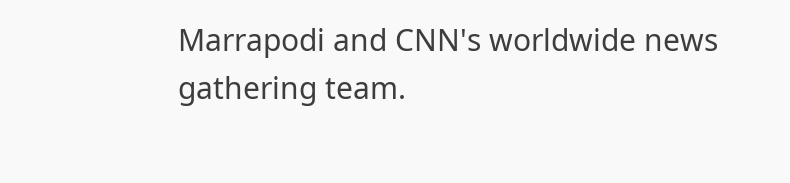Marrapodi and CNN's worldwide news gathering team.